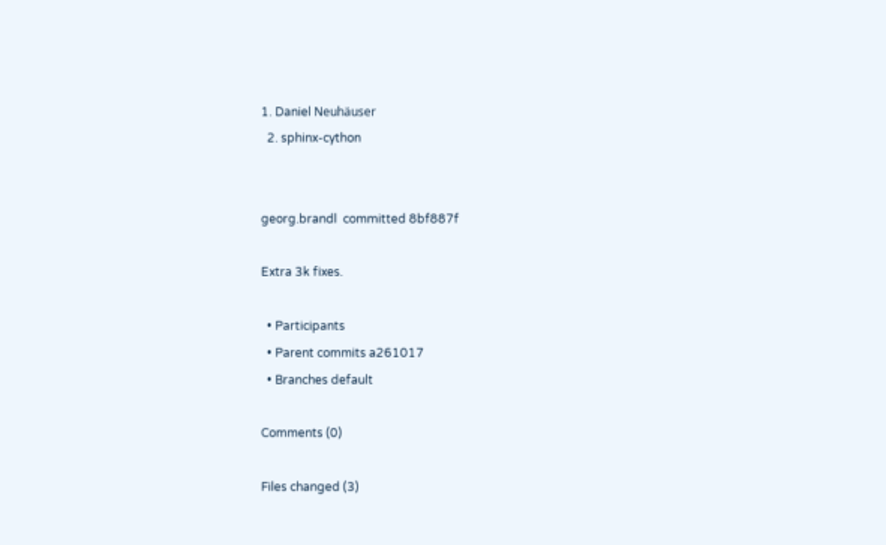1. Daniel Neuhäuser
  2. sphinx-cython


georg.brandl  committed 8bf887f

Extra 3k fixes.

  • Participants
  • Parent commits a261017
  • Branches default

Comments (0)

Files changed (3)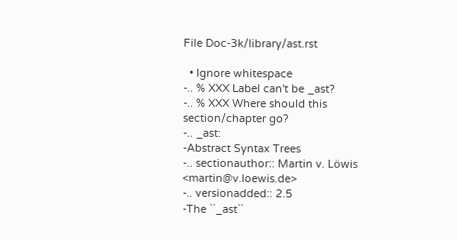File Doc-3k/library/ast.rst

  • Ignore whitespace
-.. % XXX Label can't be _ast?
-.. % XXX Where should this section/chapter go?
-.. _ast:
-Abstract Syntax Trees
-.. sectionauthor:: Martin v. Löwis <martin@v.loewis.de>
-.. versionadded:: 2.5
-The ``_ast``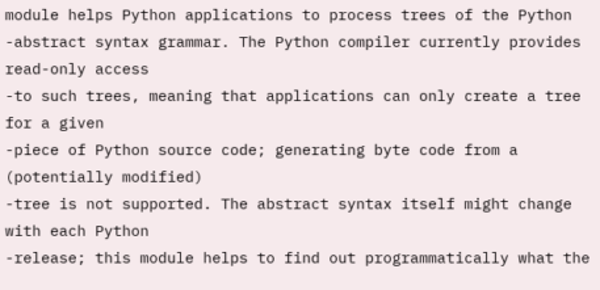module helps Python applications to process trees of the Python
-abstract syntax grammar. The Python compiler currently provides read-only access
-to such trees, meaning that applications can only create a tree for a given
-piece of Python source code; generating byte code from a (potentially modified)
-tree is not supported. The abstract syntax itself might change with each Python
-release; this module helps to find out programmatically what the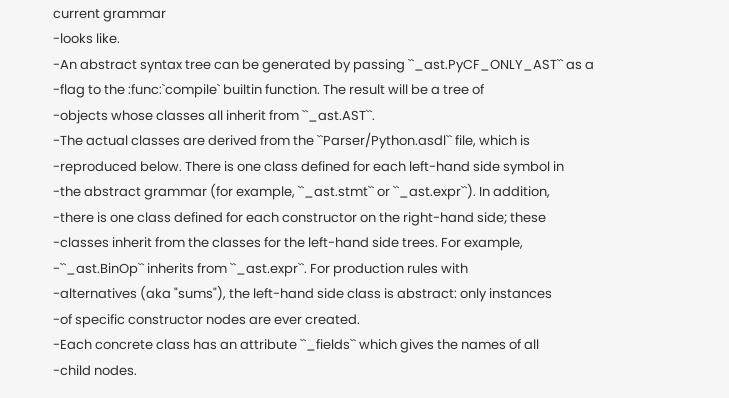current grammar
-looks like.
-An abstract syntax tree can be generated by passing ``_ast.PyCF_ONLY_AST`` as a
-flag to the :func:`compile` builtin function. The result will be a tree of
-objects whose classes all inherit from ``_ast.AST``.
-The actual classes are derived from the ``Parser/Python.asdl`` file, which is
-reproduced below. There is one class defined for each left-hand side symbol in
-the abstract grammar (for example, ``_ast.stmt`` or ``_ast.expr``). In addition,
-there is one class defined for each constructor on the right-hand side; these
-classes inherit from the classes for the left-hand side trees. For example,
-``_ast.BinOp`` inherits from ``_ast.expr``. For production rules with
-alternatives (aka "sums"), the left-hand side class is abstract: only instances
-of specific constructor nodes are ever created.
-Each concrete class has an attribute ``_fields`` which gives the names of all
-child nodes.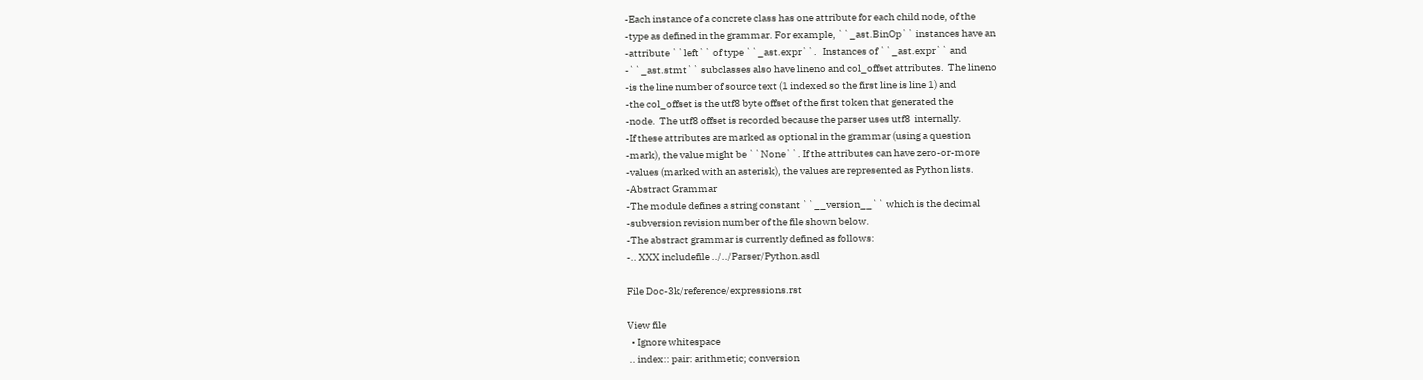-Each instance of a concrete class has one attribute for each child node, of the
-type as defined in the grammar. For example, ``_ast.BinOp`` instances have an
-attribute ``left`` of type ``_ast.expr``.   Instances of ``_ast.expr`` and
-``_ast.stmt`` subclasses also have lineno and col_offset attributes.  The lineno
-is the line number of source text (1 indexed so the first line is line 1) and
-the col_offset is the utf8 byte offset of the first token that generated the
-node.  The utf8 offset is recorded because the parser uses utf8  internally.
-If these attributes are marked as optional in the grammar (using a question
-mark), the value might be ``None``. If the attributes can have zero-or-more
-values (marked with an asterisk), the values are represented as Python lists.
-Abstract Grammar
-The module defines a string constant ``__version__`` which is the decimal
-subversion revision number of the file shown below.
-The abstract grammar is currently defined as follows:
-.. XXX includefile ../../Parser/Python.asdl

File Doc-3k/reference/expressions.rst

View file
  • Ignore whitespace
 .. index:: pair: arithmetic; conversion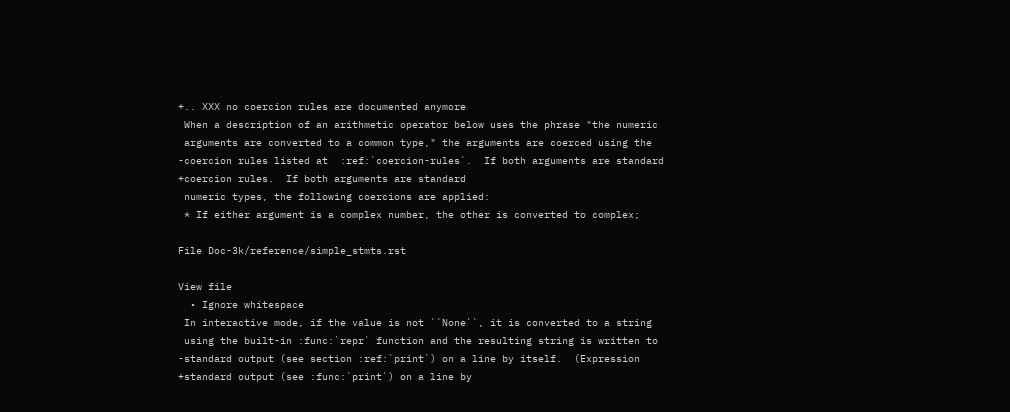+.. XXX no coercion rules are documented anymore
 When a description of an arithmetic operator below uses the phrase "the numeric
 arguments are converted to a common type," the arguments are coerced using the
-coercion rules listed at  :ref:`coercion-rules`.  If both arguments are standard
+coercion rules.  If both arguments are standard
 numeric types, the following coercions are applied:
 * If either argument is a complex number, the other is converted to complex;

File Doc-3k/reference/simple_stmts.rst

View file
  • Ignore whitespace
 In interactive mode, if the value is not ``None``, it is converted to a string
 using the built-in :func:`repr` function and the resulting string is written to
-standard output (see section :ref:`print`) on a line by itself.  (Expression
+standard output (see :func:`print`) on a line by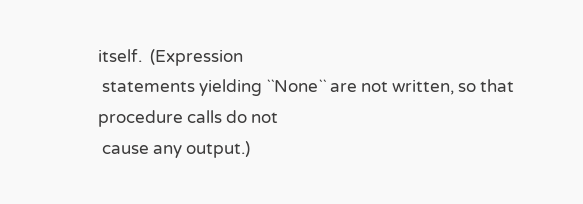itself.  (Expression
 statements yielding ``None`` are not written, so that procedure calls do not
 cause any output.)